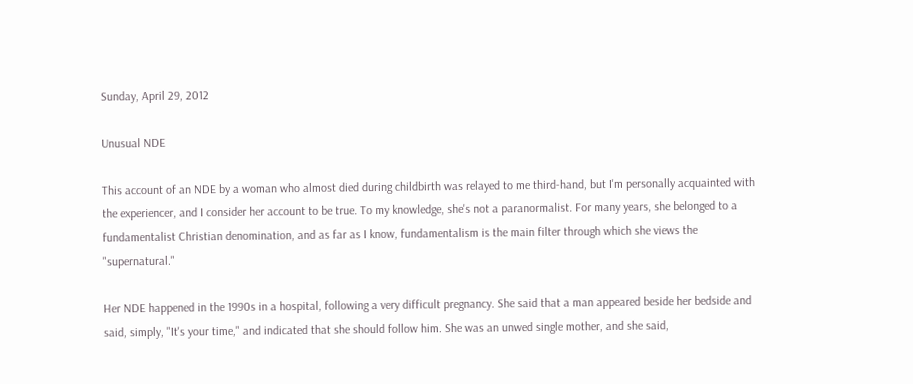Sunday, April 29, 2012

Unusual NDE

This account of an NDE by a woman who almost died during childbirth was relayed to me third-hand, but I'm personally acquainted with the experiencer, and I consider her account to be true. To my knowledge, she's not a paranormalist. For many years, she belonged to a fundamentalist Christian denomination, and as far as I know, fundamentalism is the main filter through which she views the "supernatural."

Her NDE happened in the 1990s in a hospital, following a very difficult pregnancy. She said that a man appeared beside her bedside and said, simply, "It's your time," and indicated that she should follow him. She was an unwed single mother, and she said,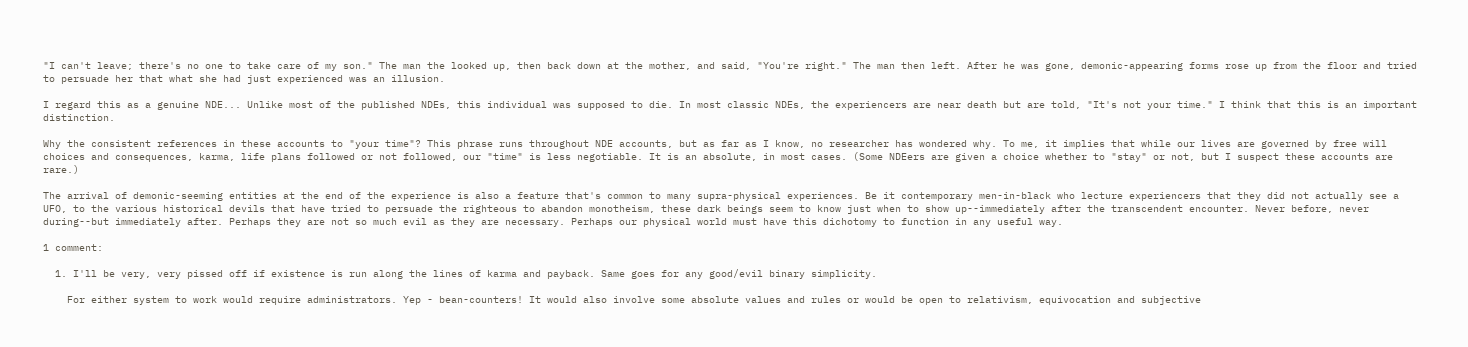"I can't leave; there's no one to take care of my son." The man the looked up, then back down at the mother, and said, "You're right." The man then left. After he was gone, demonic-appearing forms rose up from the floor and tried to persuade her that what she had just experienced was an illusion.

I regard this as a genuine NDE... Unlike most of the published NDEs, this individual was supposed to die. In most classic NDEs, the experiencers are near death but are told, "It's not your time." I think that this is an important distinction.

Why the consistent references in these accounts to "your time"? This phrase runs throughout NDE accounts, but as far as I know, no researcher has wondered why. To me, it implies that while our lives are governed by free will choices and consequences, karma, life plans followed or not followed, our "time" is less negotiable. It is an absolute, in most cases. (Some NDEers are given a choice whether to "stay" or not, but I suspect these accounts are rare.)

The arrival of demonic-seeming entities at the end of the experience is also a feature that's common to many supra-physical experiences. Be it contemporary men-in-black who lecture experiencers that they did not actually see a UFO, to the various historical devils that have tried to persuade the righteous to abandon monotheism, these dark beings seem to know just when to show up--immediately after the transcendent encounter. Never before, never during--but immediately after. Perhaps they are not so much evil as they are necessary. Perhaps our physical world must have this dichotomy to function in any useful way.

1 comment:

  1. I'll be very, very pissed off if existence is run along the lines of karma and payback. Same goes for any good/evil binary simplicity.

    For either system to work would require administrators. Yep - bean-counters! It would also involve some absolute values and rules or would be open to relativism, equivocation and subjective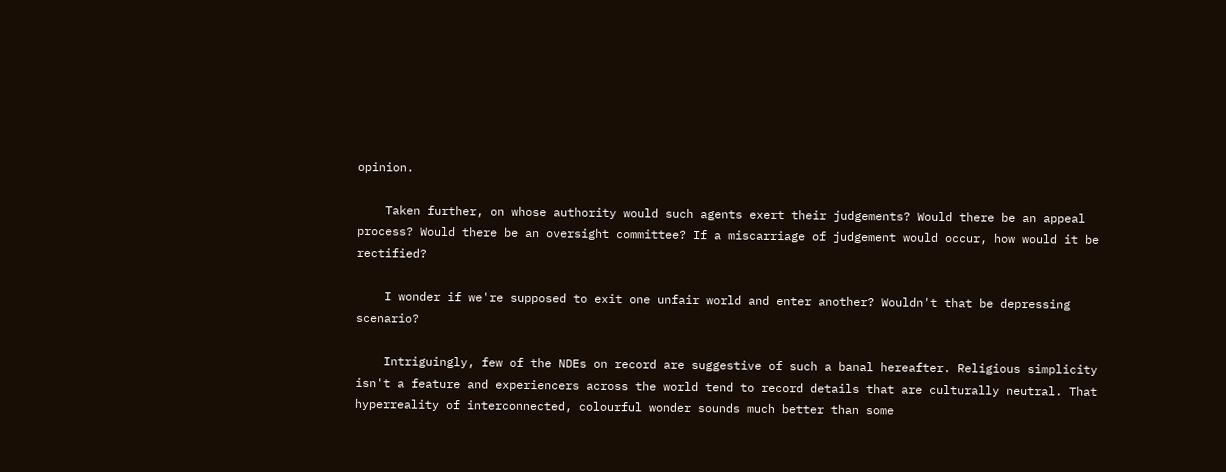opinion.

    Taken further, on whose authority would such agents exert their judgements? Would there be an appeal process? Would there be an oversight committee? If a miscarriage of judgement would occur, how would it be rectified?

    I wonder if we're supposed to exit one unfair world and enter another? Wouldn't that be depressing scenario?

    Intriguingly, few of the NDEs on record are suggestive of such a banal hereafter. Religious simplicity isn't a feature and experiencers across the world tend to record details that are culturally neutral. That hyperreality of interconnected, colourful wonder sounds much better than some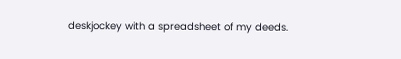deskjockey with a spreadsheet of my deeds.